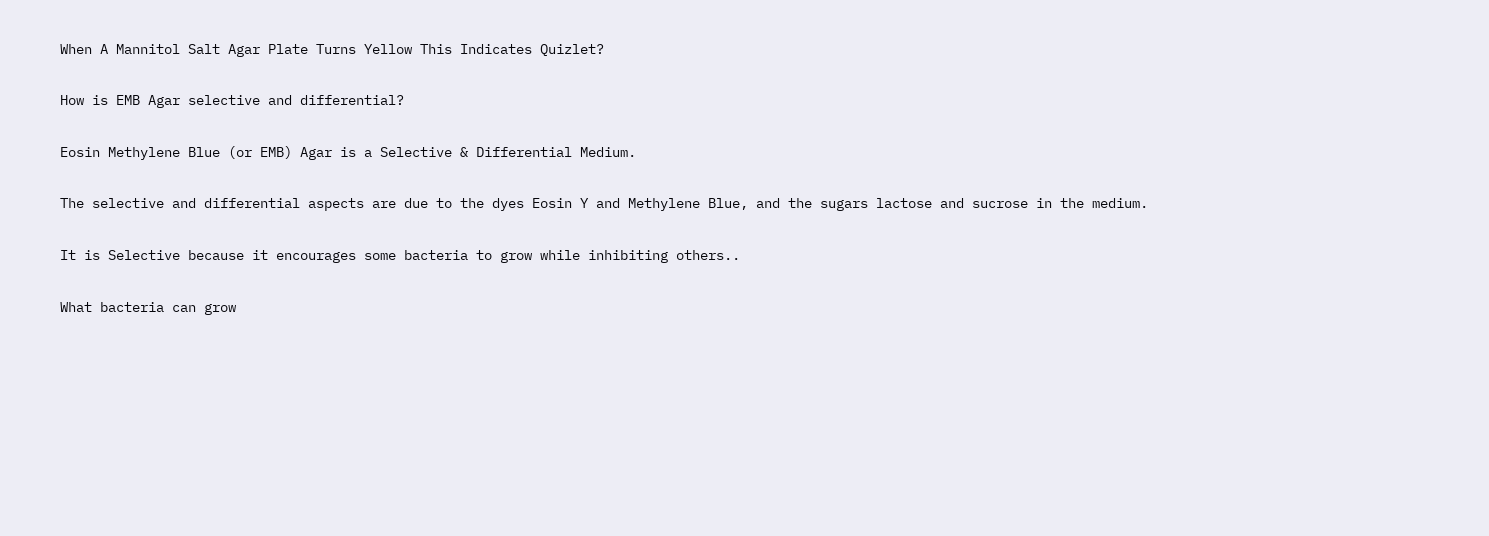When A Mannitol Salt Agar Plate Turns Yellow This Indicates Quizlet?

How is EMB Agar selective and differential?

Eosin Methylene Blue (or EMB) Agar is a Selective & Differential Medium.

The selective and differential aspects are due to the dyes Eosin Y and Methylene Blue, and the sugars lactose and sucrose in the medium.

It is Selective because it encourages some bacteria to grow while inhibiting others..

What bacteria can grow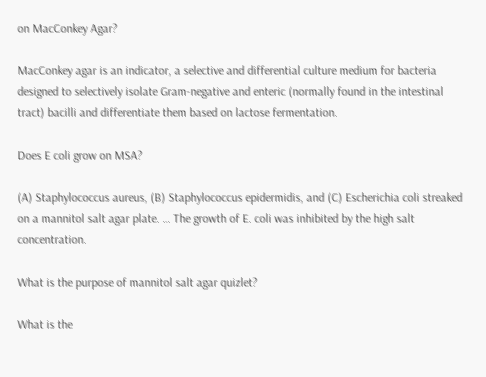on MacConkey Agar?

MacConkey agar is an indicator, a selective and differential culture medium for bacteria designed to selectively isolate Gram-negative and enteric (normally found in the intestinal tract) bacilli and differentiate them based on lactose fermentation.

Does E coli grow on MSA?

(A) Staphylococcus aureus, (B) Staphylococcus epidermidis, and (C) Escherichia coli streaked on a mannitol salt agar plate. … The growth of E. coli was inhibited by the high salt concentration.

What is the purpose of mannitol salt agar quizlet?

What is the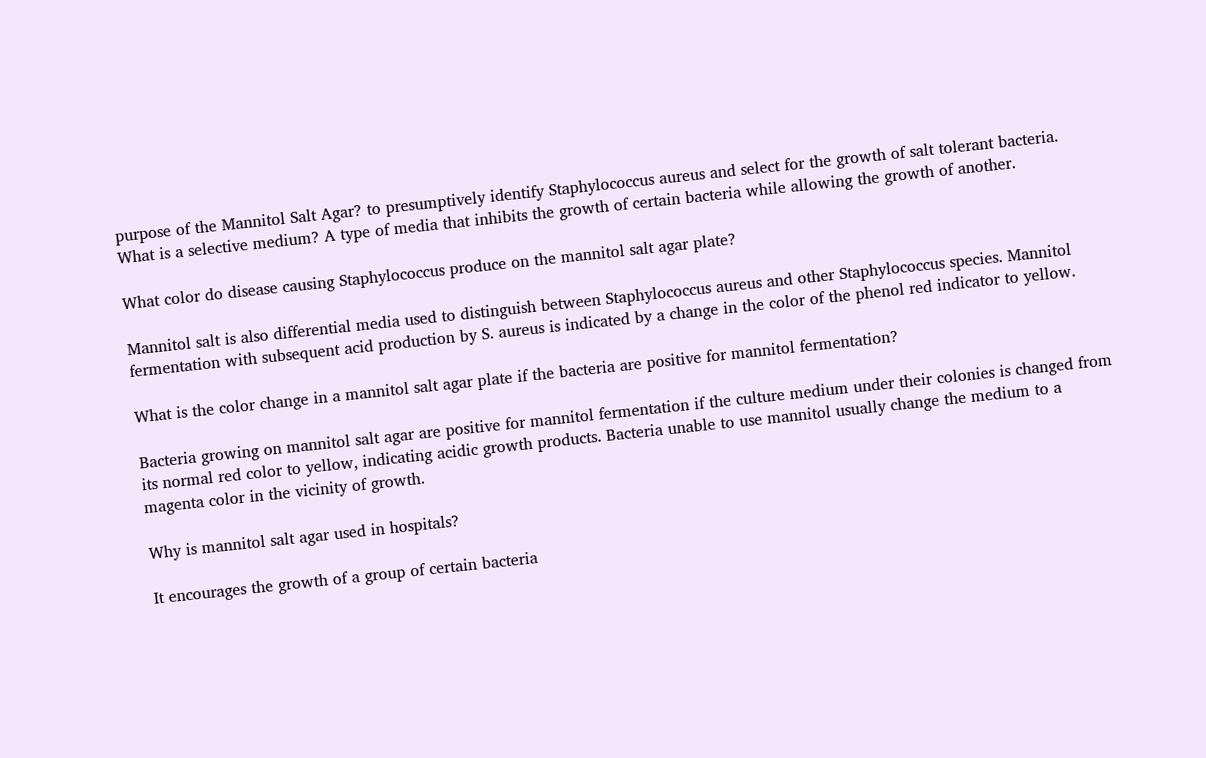purpose of the Mannitol Salt Agar? to presumptively identify Staphylococcus aureus and select for the growth of salt tolerant bacteria. What is a selective medium? A type of media that inhibits the growth of certain bacteria while allowing the growth of another.

What color do disease causing Staphylococcus produce on the mannitol salt agar plate?

Mannitol salt is also differential media used to distinguish between Staphylococcus aureus and other Staphylococcus species. Mannitol fermentation with subsequent acid production by S. aureus is indicated by a change in the color of the phenol red indicator to yellow.

What is the color change in a mannitol salt agar plate if the bacteria are positive for mannitol fermentation?

Bacteria growing on mannitol salt agar are positive for mannitol fermentation if the culture medium under their colonies is changed from its normal red color to yellow, indicating acidic growth products. Bacteria unable to use mannitol usually change the medium to a magenta color in the vicinity of growth.

Why is mannitol salt agar used in hospitals?

It encourages the growth of a group of certain bacteria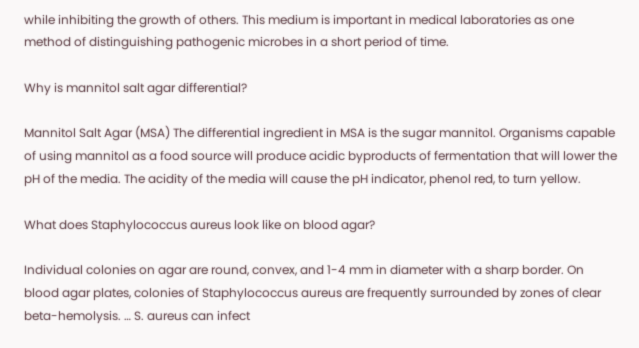while inhibiting the growth of others. This medium is important in medical laboratories as one method of distinguishing pathogenic microbes in a short period of time.

Why is mannitol salt agar differential?

Mannitol Salt Agar (MSA) The differential ingredient in MSA is the sugar mannitol. Organisms capable of using mannitol as a food source will produce acidic byproducts of fermentation that will lower the pH of the media. The acidity of the media will cause the pH indicator, phenol red, to turn yellow.

What does Staphylococcus aureus look like on blood agar?

Individual colonies on agar are round, convex, and 1-4 mm in diameter with a sharp border. On blood agar plates, colonies of Staphylococcus aureus are frequently surrounded by zones of clear beta-hemolysis. … S. aureus can infect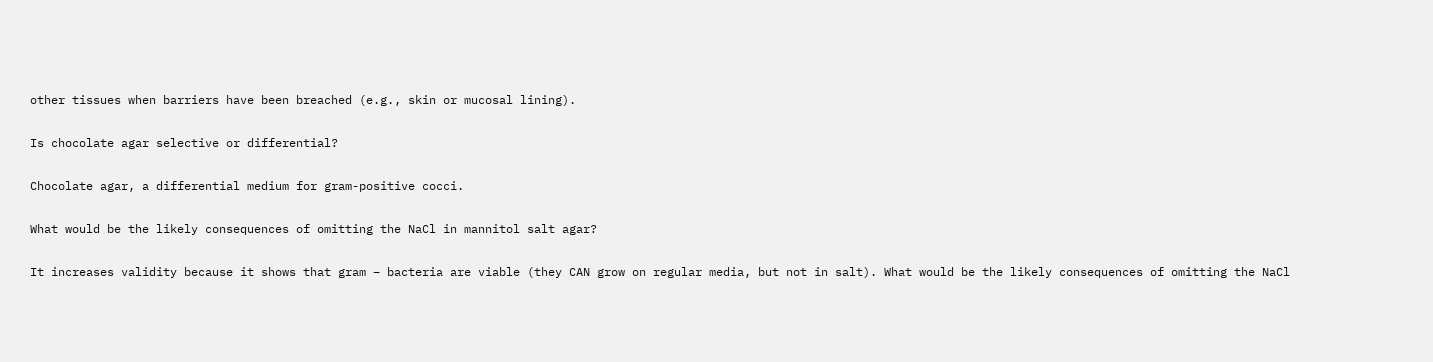other tissues when barriers have been breached (e.g., skin or mucosal lining).

Is chocolate agar selective or differential?

Chocolate agar, a differential medium for gram-positive cocci.

What would be the likely consequences of omitting the NaCl in mannitol salt agar?

It increases validity because it shows that gram – bacteria are viable (they CAN grow on regular media, but not in salt). What would be the likely consequences of omitting the NaCl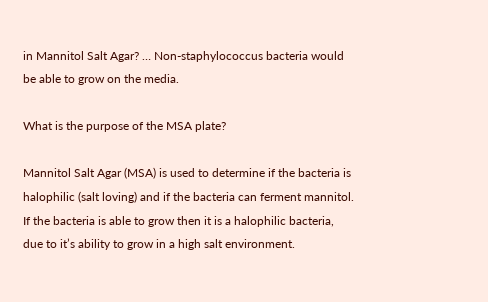in Mannitol Salt Agar? … Non-staphylococcus bacteria would be able to grow on the media.

What is the purpose of the MSA plate?

Mannitol Salt Agar (MSA) is used to determine if the bacteria is halophilic (salt loving) and if the bacteria can ferment mannitol. If the bacteria is able to grow then it is a halophilic bacteria, due to it’s ability to grow in a high salt environment.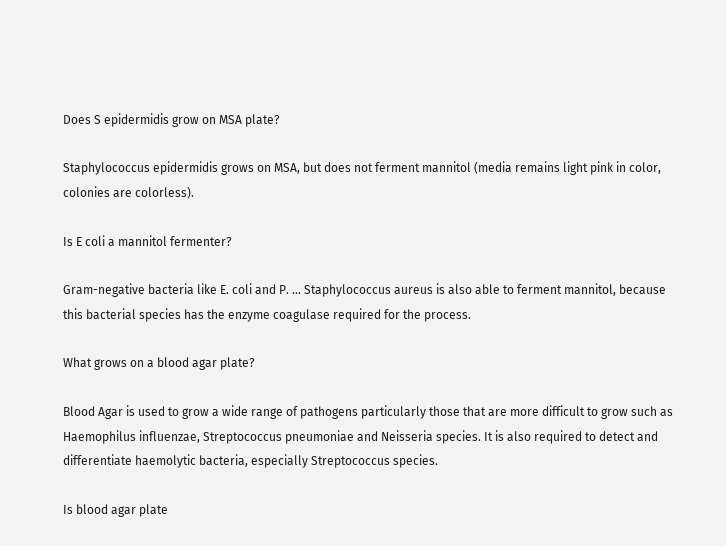Does S epidermidis grow on MSA plate?

Staphylococcus epidermidis grows on MSA, but does not ferment mannitol (media remains light pink in color, colonies are colorless).

Is E coli a mannitol fermenter?

Gram-negative bacteria like E. coli and P. … Staphylococcus aureus is also able to ferment mannitol, because this bacterial species has the enzyme coagulase required for the process.

What grows on a blood agar plate?

Blood Agar is used to grow a wide range of pathogens particularly those that are more difficult to grow such as Haemophilus influenzae, Streptococcus pneumoniae and Neisseria species. It is also required to detect and differentiate haemolytic bacteria, especially Streptococcus species.

Is blood agar plate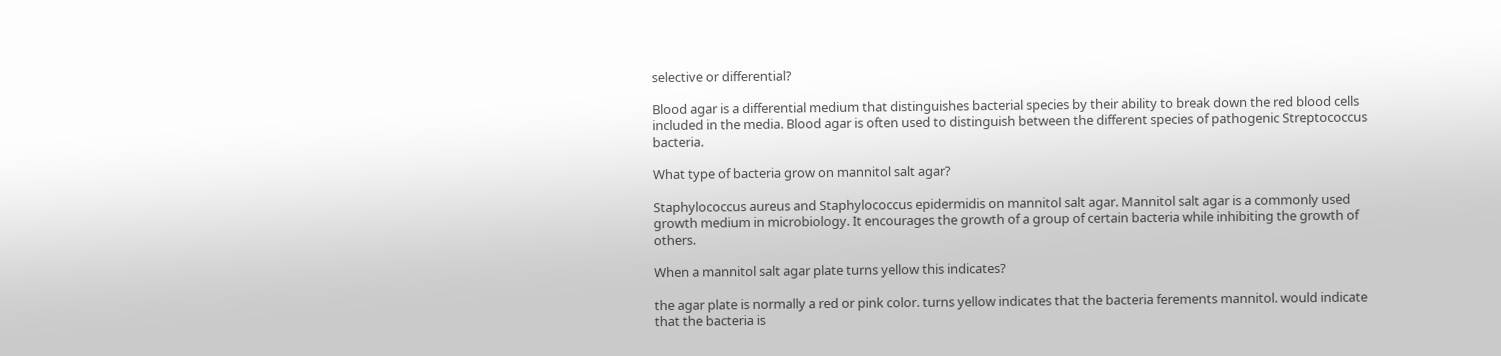selective or differential?

Blood agar is a differential medium that distinguishes bacterial species by their ability to break down the red blood cells included in the media. Blood agar is often used to distinguish between the different species of pathogenic Streptococcus bacteria.

What type of bacteria grow on mannitol salt agar?

Staphylococcus aureus and Staphylococcus epidermidis on mannitol salt agar. Mannitol salt agar is a commonly used growth medium in microbiology. It encourages the growth of a group of certain bacteria while inhibiting the growth of others.

When a mannitol salt agar plate turns yellow this indicates?

the agar plate is normally a red or pink color. turns yellow indicates that the bacteria ferements mannitol. would indicate that the bacteria is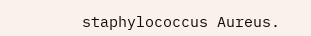staphylococcus Aureus.